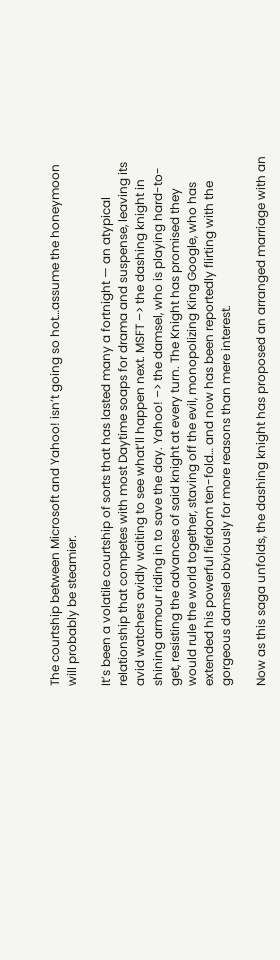The courtship between Microsoft and Yahoo! isn’t going so hot…assume the honeymoon will probably be steamier.

It’s been a volatile courtship of sorts that has lasted many a fortnight — an atypical relationship that competes with most Daytime soaps for drama and suspense, leaving its avid watchers avidly waiting to see what’ll happen next. MSFT –> the dashing knight in shining armour riding in to save the day. Yahoo! –> the damsel, who is playing hard-to-get, resisting the advances of said knight at every turn. The Knight has promised they would rule the world together, staving off the evil, monopolizing King Google, who has extended his powerful fiefdom ten-fold… and now has been reportedly flirting with the gorgeous damsel obviously for more reasons than mere interest.

Now as this saga unfolds, the dashing knight has proposed an arranged marriage with an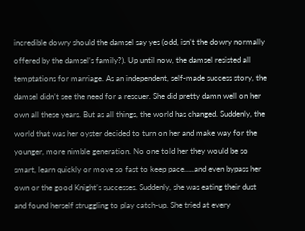incredible dowry should the damsel say yes (odd, isn’t the dowry normally offered by the damsel’s family?). Up until now, the damsel resisted all temptations for marriage. As an independent, self-made success story, the damsel didn’t see the need for a rescuer. She did pretty damn well on her own all these years. But as all things, the world has changed. Suddenly, the world that was her oyster decided to turn on her and make way for the younger, more nimble generation. No one told her they would be so smart, learn quickly or move so fast to keep pace…..and even bypass her own or the good Knight’s successes. Suddenly, she was eating their dust and found herself struggling to play catch-up. She tried at every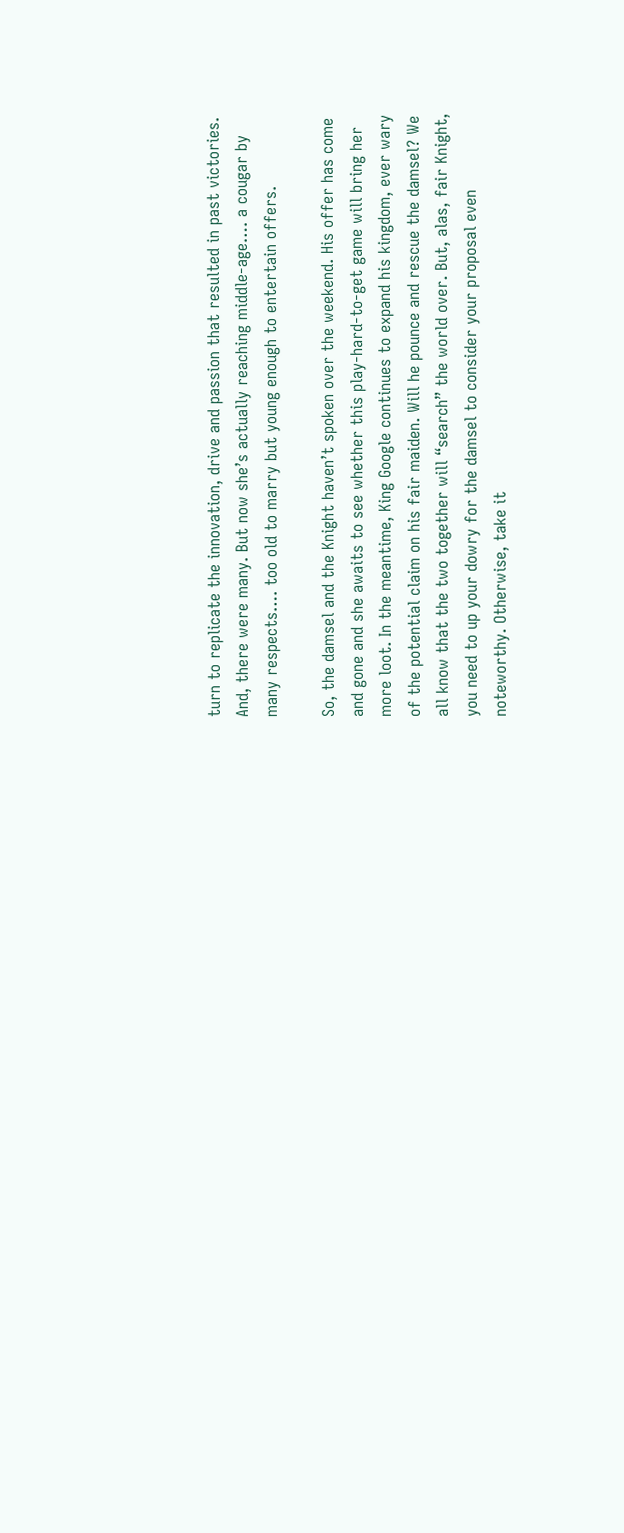turn to replicate the innovation, drive and passion that resulted in past victories. And, there were many. But now she’s actually reaching middle-age…. a cougar by many respects…. too old to marry but young enough to entertain offers.

So, the damsel and the Knight haven’t spoken over the weekend. His offer has come and gone and she awaits to see whether this play-hard-to-get game will bring her more loot. In the meantime, King Google continues to expand his kingdom, ever wary of the potential claim on his fair maiden. Will he pounce and rescue the damsel? We all know that the two together will “search” the world over. But, alas, fair Knight, you need to up your dowry for the damsel to consider your proposal even noteworthy. Otherwise, take it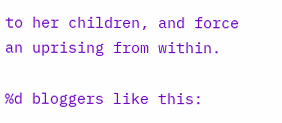to her children, and force an uprising from within.

%d bloggers like this: